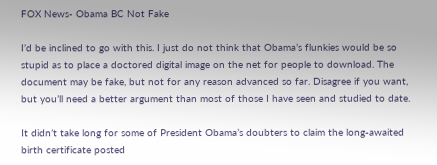FOX News- Obama BC Not Fake

I’d be inclined to go with this. I just do not think that Obama’s flunkies would be so stupid as to place a doctored digital image on the net for people to download. The document may be fake, but not for any reason advanced so far. Disagree if you want, but you’ll need a better argument than most of those I have seen and studied to date.

It didn’t take long for some of President Obama’s doubters to claim the long-awaited birth certificate posted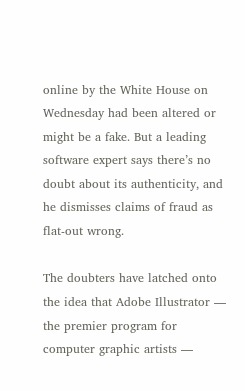online by the White House on Wednesday had been altered or might be a fake. But a leading software expert says there’s no doubt about its authenticity, and he dismisses claims of fraud as flat-out wrong.

The doubters have latched onto the idea that Adobe Illustrator — the premier program for computer graphic artists —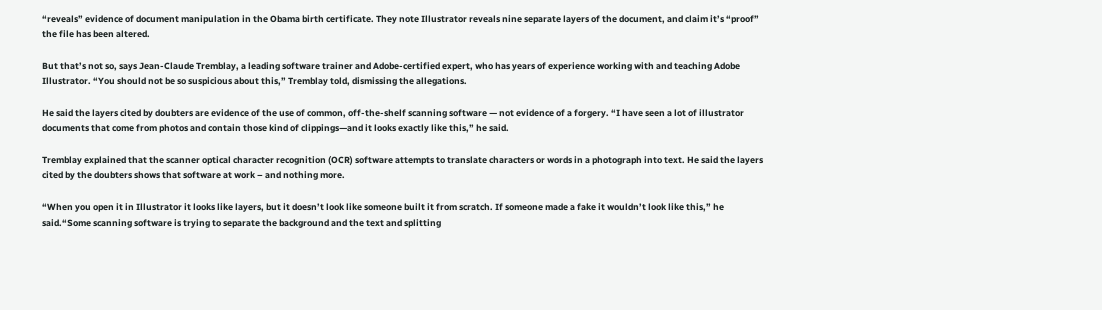“reveals” evidence of document manipulation in the Obama birth certificate. They note Illustrator reveals nine separate layers of the document, and claim it’s “proof” the file has been altered.

But that’s not so, says Jean-Claude Tremblay, a leading software trainer and Adobe-certified expert, who has years of experience working with and teaching Adobe Illustrator. “You should not be so suspicious about this,” Tremblay told, dismissing the allegations.

He said the layers cited by doubters are evidence of the use of common, off-the-shelf scanning software — not evidence of a forgery. “I have seen a lot of illustrator documents that come from photos and contain those kind of clippings—and it looks exactly like this,” he said.

Tremblay explained that the scanner optical character recognition (OCR) software attempts to translate characters or words in a photograph into text. He said the layers cited by the doubters shows that software at work – and nothing more.

“When you open it in Illustrator it looks like layers, but it doesn’t look like someone built it from scratch. If someone made a fake it wouldn’t look like this,” he said.“Some scanning software is trying to separate the background and the text and splitting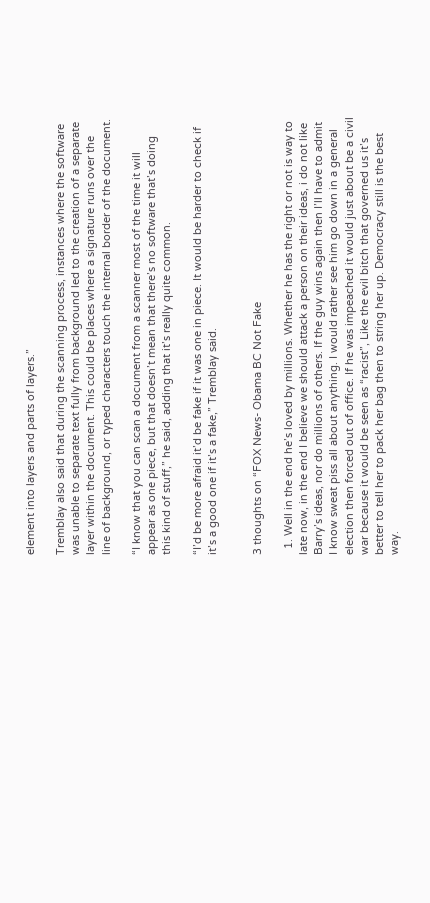element into layers and parts of layers.”

Tremblay also said that during the scanning process, instances where the software was unable to separate text fully from background led to the creation of a separate layer within the document. This could be places where a signature runs over the line of background, or typed characters touch the internal border of the document.

“I know that you can scan a document from a scanner most of the time it will appear as one piece, but that doesn’t mean that there’s no software that’s doing this kind of stuff,” he said, adding that it’s really quite common.

“I’d be more afraid it’d be fake if it was one in piece. It would be harder to check if it’s a good one if it’s a fake,” Tremblay said.


3 thoughts on “FOX News- Obama BC Not Fake

  1. Well in the end he’s loved by millions. Whether he has the right or not is way to late now, in the end I believe we should attack a person on their ideas, i do not like Barry’s ideas, nor do millions of others. If the guy wins again then I’ll have to admit I know sweat piss all about anything. I would rather see him go down in a general election then forced out of office. If he was impeached it would just about be a civil war because it would be seen as “racist”, Like the evil bitch that governed us it’s better to tell her to pack her bag then to string her up. Democracy still is the best way.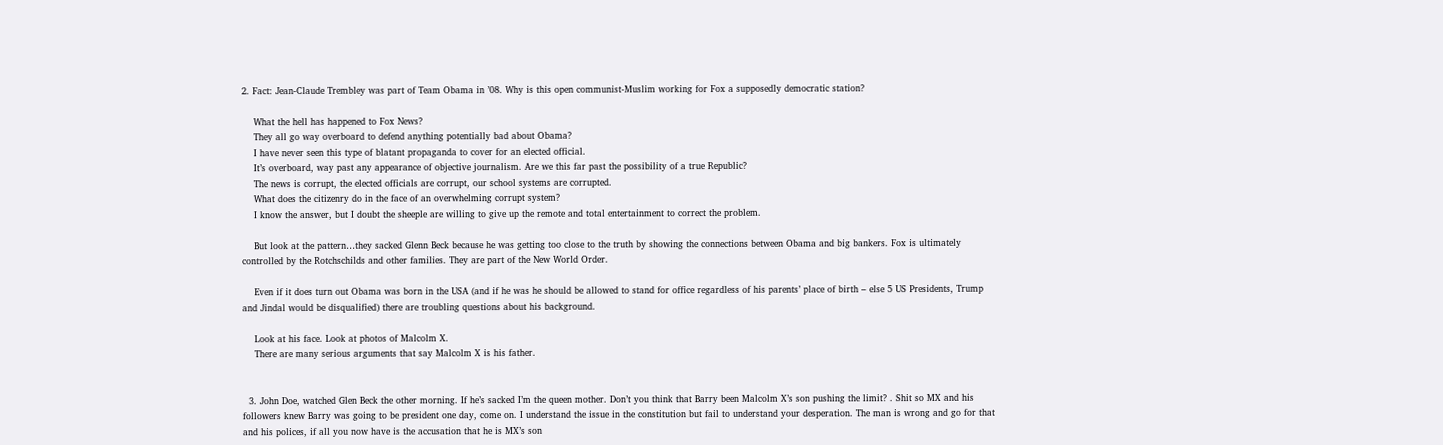2. Fact: Jean-Claude Trembley was part of Team Obama in ’08. Why is this open communist-Muslim working for Fox a supposedly democratic station?

    What the hell has happened to Fox News?
    They all go way overboard to defend anything potentially bad about Obama?
    I have never seen this type of blatant propaganda to cover for an elected official.
    It’s overboard, way past any appearance of objective journalism. Are we this far past the possibility of a true Republic?
    The news is corrupt, the elected officials are corrupt, our school systems are corrupted.
    What does the citizenry do in the face of an overwhelming corrupt system?
    I know the answer, but I doubt the sheeple are willing to give up the remote and total entertainment to correct the problem.

    But look at the pattern…they sacked Glenn Beck because he was getting too close to the truth by showing the connections between Obama and big bankers. Fox is ultimately controlled by the Rotchschilds and other families. They are part of the New World Order.

    Even if it does turn out Obama was born in the USA (and if he was he should be allowed to stand for office regardless of his parents’ place of birth – else 5 US Presidents, Trump and Jindal would be disqualified) there are troubling questions about his background.

    Look at his face. Look at photos of Malcolm X.
    There are many serious arguments that say Malcolm X is his father.


  3. John Doe, watched Glen Beck the other morning. If he’s sacked I’m the queen mother. Don’t you think that Barry been Malcolm X’s son pushing the limit? . Shit so MX and his followers knew Barry was going to be president one day, come on. I understand the issue in the constitution but fail to understand your desperation. The man is wrong and go for that and his polices, if all you now have is the accusation that he is MX’s son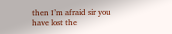then I’m afraid sir you have lost the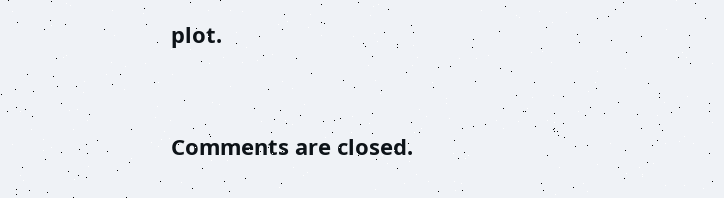plot.


Comments are closed.